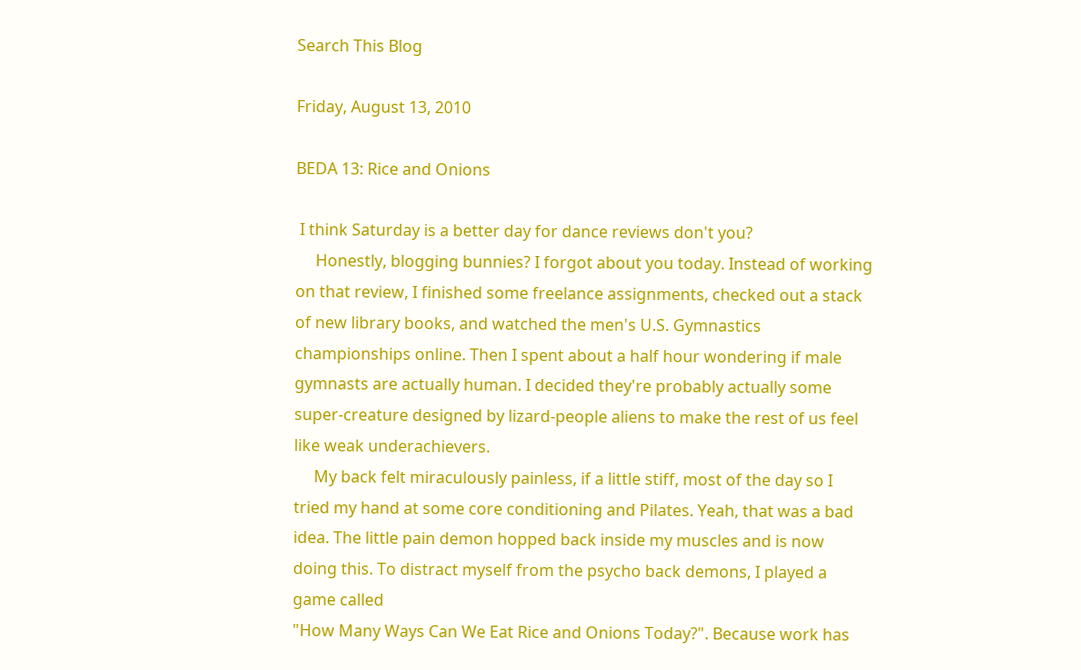Search This Blog

Friday, August 13, 2010

BEDA 13: Rice and Onions

 I think Saturday is a better day for dance reviews don't you?
     Honestly, blogging bunnies? I forgot about you today. Instead of working on that review, I finished some freelance assignments, checked out a stack of new library books, and watched the men's U.S. Gymnastics championships online. Then I spent about a half hour wondering if male gymnasts are actually human. I decided they're probably actually some super-creature designed by lizard-people aliens to make the rest of us feel like weak underachievers.
     My back felt miraculously painless, if a little stiff, most of the day so I tried my hand at some core conditioning and Pilates. Yeah, that was a bad idea. The little pain demon hopped back inside my muscles and is now doing this. To distract myself from the psycho back demons, I played a game called
"How Many Ways Can We Eat Rice and Onions Today?". Because work has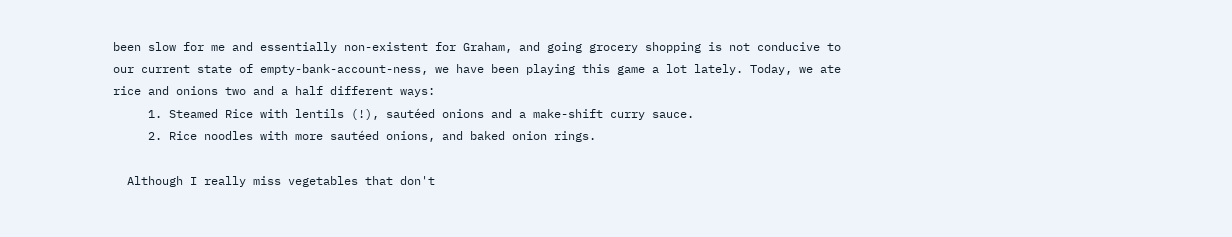been slow for me and essentially non-existent for Graham, and going grocery shopping is not conducive to our current state of empty-bank-account-ness, we have been playing this game a lot lately. Today, we ate rice and onions two and a half different ways:
     1. Steamed Rice with lentils (!), sautéed onions and a make-shift curry sauce.
     2. Rice noodles with more sautéed onions, and baked onion rings.

  Although I really miss vegetables that don't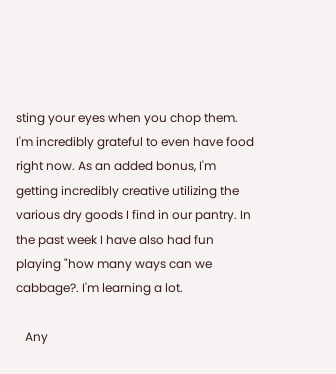sting your eyes when you chop them. I'm incredibly grateful to even have food right now. As an added bonus, I'm getting incredibly creative utilizing the various dry goods I find in our pantry. In the past week I have also had fun playing "how many ways can we cabbage?. I'm learning a lot.

   Any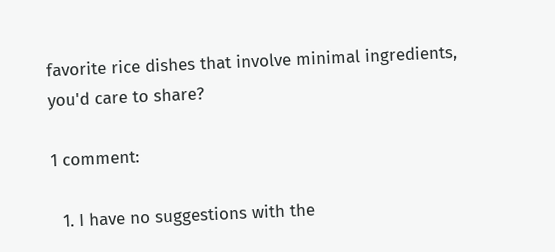favorite rice dishes that involve minimal ingredients, you'd care to share?

1 comment:

  1. I have no suggestions with the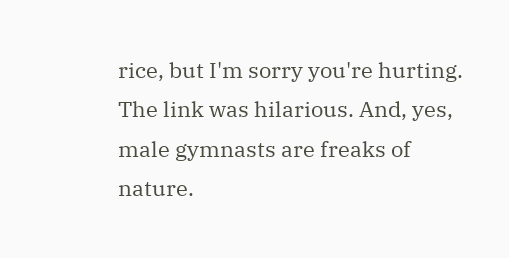rice, but I'm sorry you're hurting. The link was hilarious. And, yes, male gymnasts are freaks of nature.